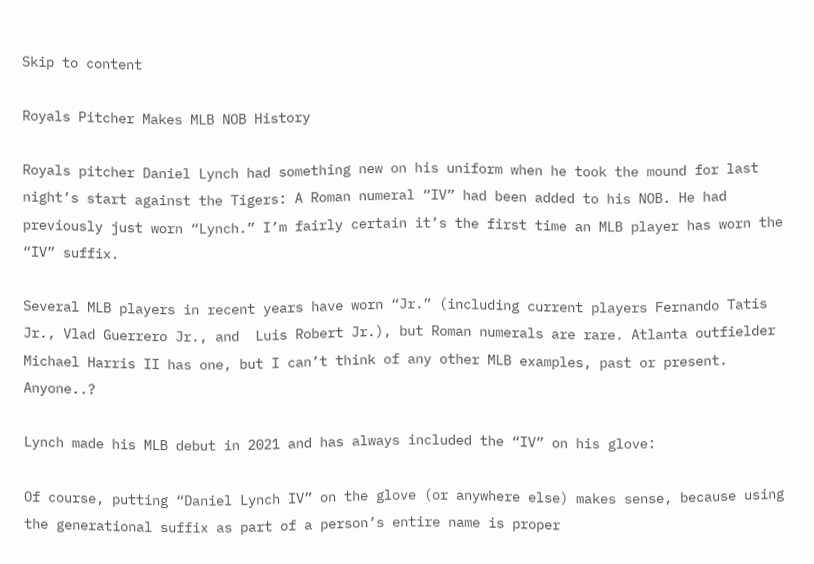Skip to content

Royals Pitcher Makes MLB NOB History

Royals pitcher Daniel Lynch had something new on his uniform when he took the mound for last night’s start against the Tigers: A Roman numeral “IV” had been added to his NOB. He had previously just worn “Lynch.” I’m fairly certain it’s the first time an MLB player has worn the “IV” suffix.

Several MLB players in recent years have worn “Jr.” (including current players Fernando Tatis Jr., Vlad Guerrero Jr., and  Luis Robert Jr.), but Roman numerals are rare. Atlanta outfielder Michael Harris II has one, but I can’t think of any other MLB examples, past or present. Anyone..?

Lynch made his MLB debut in 2021 and has always included the “IV” on his glove:

Of course, putting “Daniel Lynch IV” on the glove (or anywhere else) makes sense, because using the generational suffix as part of a person’s entire name is proper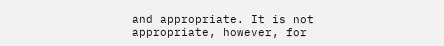and appropriate. It is not appropriate, however, for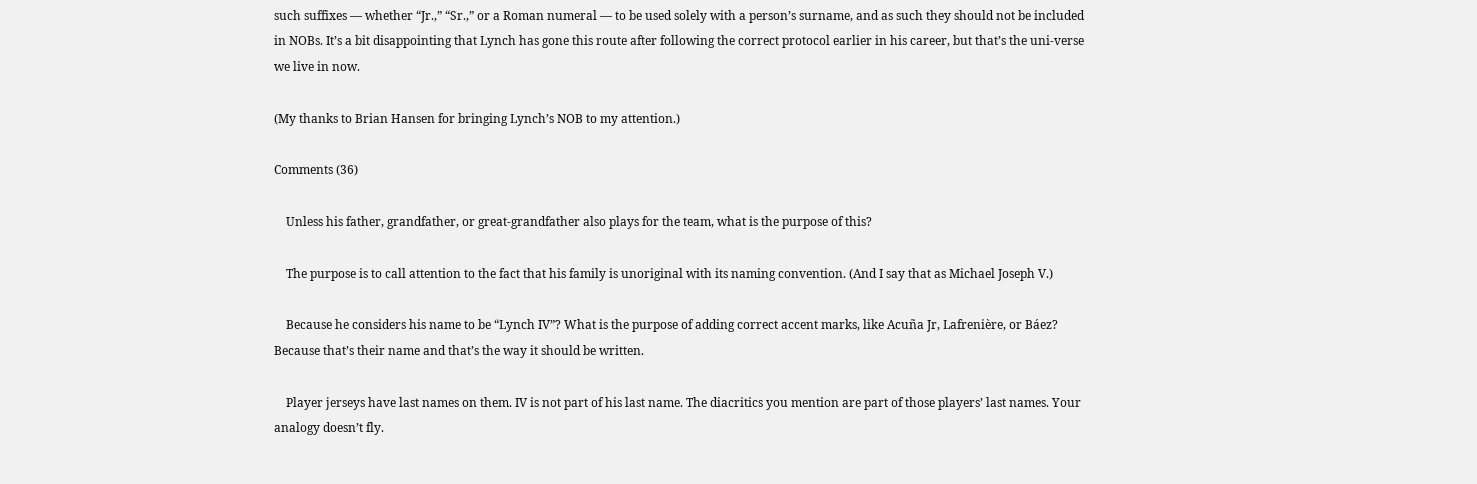such suffixes — whether “Jr.,” “Sr.,” or a Roman numeral — to be used solely with a person’s surname, and as such they should not be included in NOBs. It’s a bit disappointing that Lynch has gone this route after following the correct protocol earlier in his career, but that’s the uni-verse we live in now.

(My thanks to Brian Hansen for bringing Lynch’s NOB to my attention.)

Comments (36)

    Unless his father, grandfather, or great-grandfather also plays for the team, what is the purpose of this?

    The purpose is to call attention to the fact that his family is unoriginal with its naming convention. (And I say that as Michael Joseph V.)

    Because he considers his name to be “Lynch IV”? What is the purpose of adding correct accent marks, like Acuña Jr, Lafrenière, or Báez? Because that’s their name and that’s the way it should be written.

    Player jerseys have last names on them. IV is not part of his last name. The diacritics you mention are part of those players’ last names. Your analogy doesn’t fly.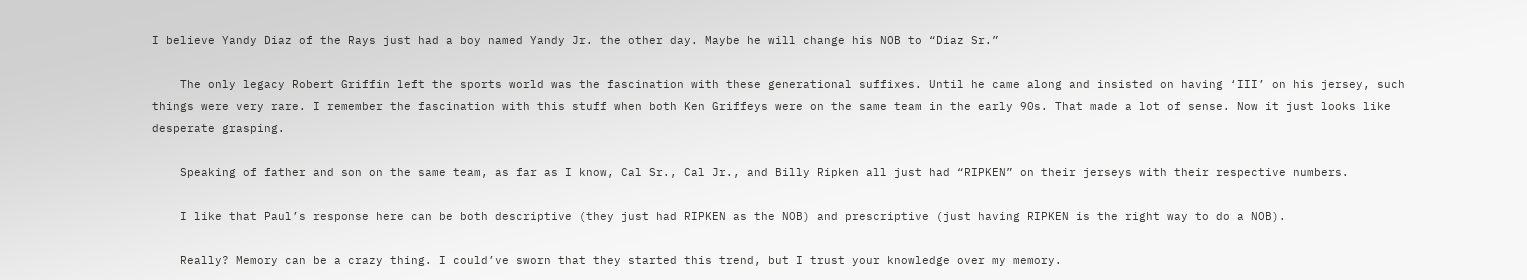I believe Yandy Diaz of the Rays just had a boy named Yandy Jr. the other day. Maybe he will change his NOB to “Diaz Sr.”

    The only legacy Robert Griffin left the sports world was the fascination with these generational suffixes. Until he came along and insisted on having ‘III’ on his jersey, such things were very rare. I remember the fascination with this stuff when both Ken Griffeys were on the same team in the early 90s. That made a lot of sense. Now it just looks like desperate grasping.

    Speaking of father and son on the same team, as far as I know, Cal Sr., Cal Jr., and Billy Ripken all just had “RIPKEN” on their jerseys with their respective numbers.

    I like that Paul’s response here can be both descriptive (they just had RIPKEN as the NOB) and prescriptive (just having RIPKEN is the right way to do a NOB).

    Really? Memory can be a crazy thing. I could’ve sworn that they started this trend, but I trust your knowledge over my memory.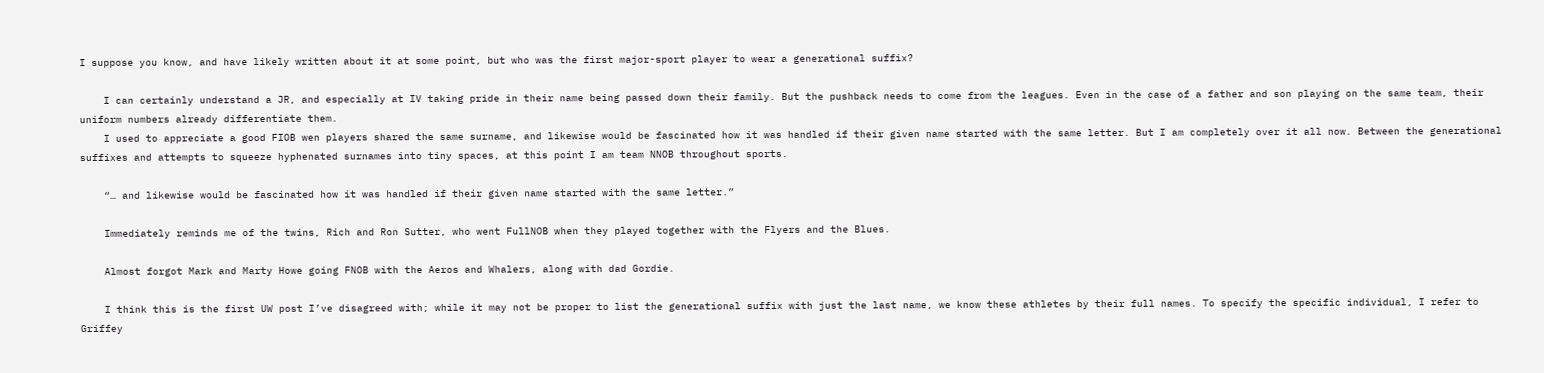I suppose you know, and have likely written about it at some point, but who was the first major-sport player to wear a generational suffix?

    I can certainly understand a JR, and especially at IV taking pride in their name being passed down their family. But the pushback needs to come from the leagues. Even in the case of a father and son playing on the same team, their uniform numbers already differentiate them.
    I used to appreciate a good FIOB wen players shared the same surname, and likewise would be fascinated how it was handled if their given name started with the same letter. But I am completely over it all now. Between the generational suffixes and attempts to squeeze hyphenated surnames into tiny spaces, at this point I am team NNOB throughout sports.

    “… and likewise would be fascinated how it was handled if their given name started with the same letter.”

    Immediately reminds me of the twins, Rich and Ron Sutter, who went FullNOB when they played together with the Flyers and the Blues.

    Almost forgot Mark and Marty Howe going FNOB with the Aeros and Whalers, along with dad Gordie.

    I think this is the first UW post I’ve disagreed with; while it may not be proper to list the generational suffix with just the last name, we know these athletes by their full names. To specify the specific individual, I refer to Griffey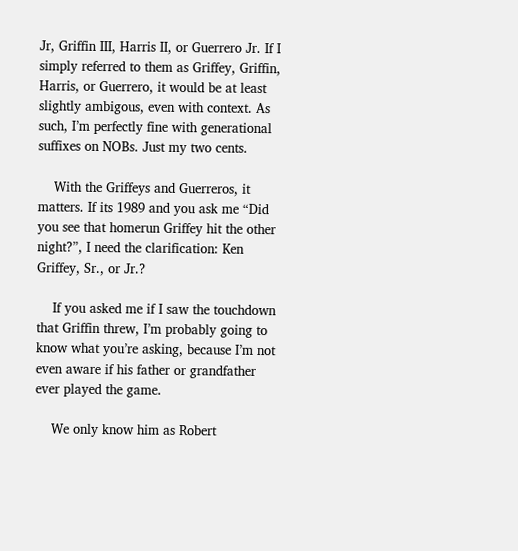Jr, Griffin III, Harris II, or Guerrero Jr. If I simply referred to them as Griffey, Griffin, Harris, or Guerrero, it would be at least slightly ambigous, even with context. As such, I’m perfectly fine with generational suffixes on NOBs. Just my two cents.

    With the Griffeys and Guerreros, it matters. If its 1989 and you ask me “Did you see that homerun Griffey hit the other night?”, I need the clarification: Ken Griffey, Sr., or Jr.?

    If you asked me if I saw the touchdown that Griffin threw, I’m probably going to know what you’re asking, because I’m not even aware if his father or grandfather ever played the game.

    We only know him as Robert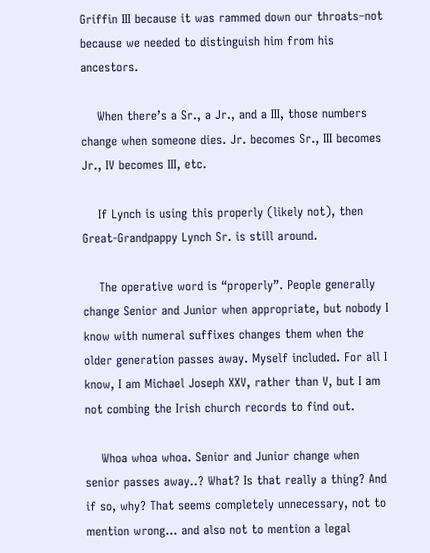Griffin III because it was rammed down our throats–not because we needed to distinguish him from his ancestors.

    When there’s a Sr., a Jr., and a III, those numbers change when someone dies. Jr. becomes Sr., III becomes Jr., IV becomes III, etc.

    If Lynch is using this properly (likely not), then Great-Grandpappy Lynch Sr. is still around.

    The operative word is “properly”. People generally change Senior and Junior when appropriate, but nobody I know with numeral suffixes changes them when the older generation passes away. Myself included. For all I know, I am Michael Joseph XXV, rather than V, but I am not combing the Irish church records to find out.

    Whoa whoa whoa. Senior and Junior change when senior passes away..? What? Is that really a thing? And if so, why? That seems completely unnecessary, not to mention wrong… and also not to mention a legal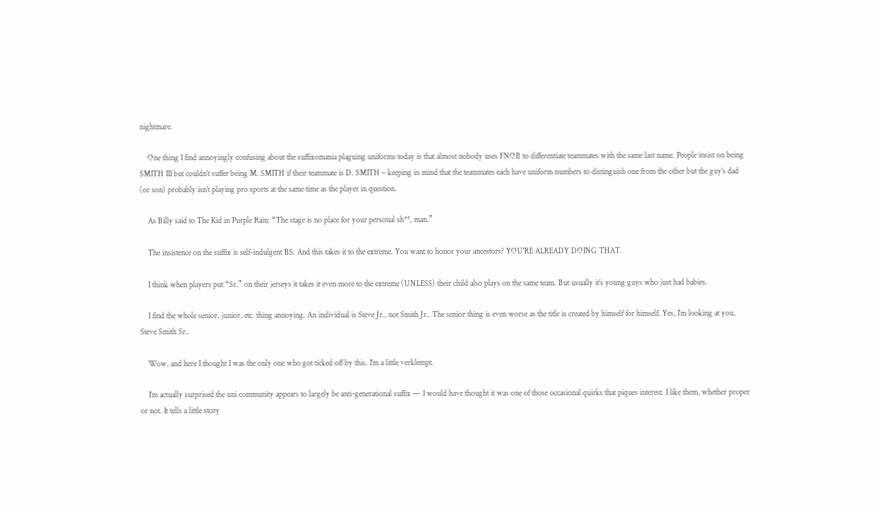nightmare.

    One thing I find annoyingly confusing about the suffixomania plaguing uniforms today is that almost nobody uses FNOB to differentiate teammates with the same last name. People insist on being SMITH III but couldn’t suffer being M. SMITH if their teammate is D. SMITH – keeping in mind that the teammates each have uniform numbers to distinguish one from the other but the guy’s dad (or son) probably isn’t playing pro sports at the same time as the player in question.

    As Billy said to The Kid in Purple Rain: “The stage is no place for your personal sh**, man.”

    The insistence on the suffix is self-indulgent BS. And this takes it to the extreme. You want to honor your ancestors? YOU’RE ALREADY DOING THAT.

    I think when players put “Sr.” on their jerseys it takes it even more to the extreme (UNLESS) their child also plays on the same team. But usually it’s young guys who just had babies.

    I find the whole senior, junior, etc. thing annoying. An individual is Steve Jr., not Smith Jr.. The senior thing is even worse as the title is created by himself for himself. Yes, I’m looking at you, Steve Smith Sr..

    Wow, and here I thought I was the only one who got ticked off by this. I’m a little verklempt.

    I’m actually surprised the uni community appears to largely be anti-generational suffix — I would have thought it was one of those occasional quirks that piques interest. I like them, whether proper or not. It tells a little story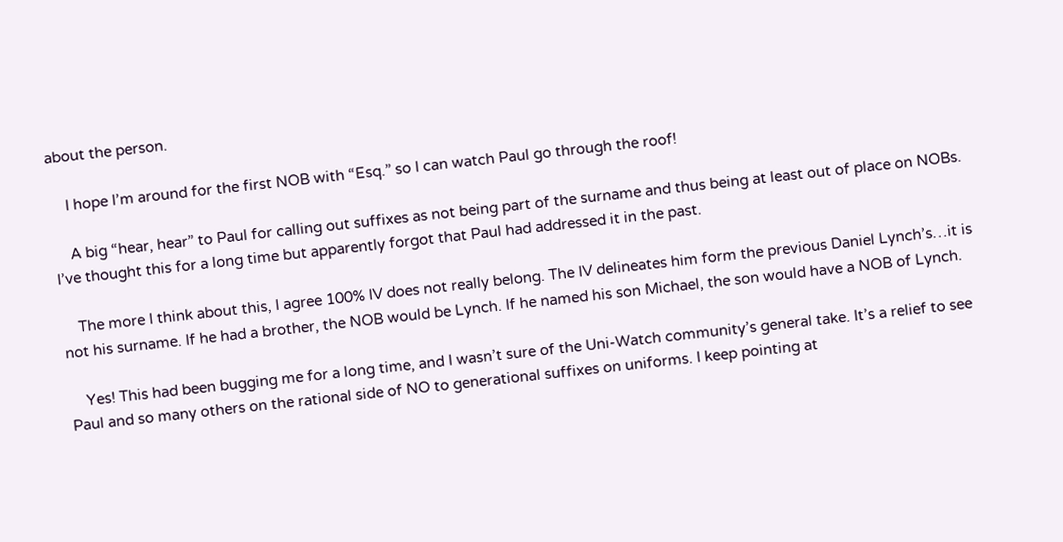about the person.

    I hope I’m around for the first NOB with “Esq.” so I can watch Paul go through the roof!

    A big “hear, hear” to Paul for calling out suffixes as not being part of the surname and thus being at least out of place on NOBs. I’ve thought this for a long time but apparently forgot that Paul had addressed it in the past.

    The more I think about this, I agree 100% IV does not really belong. The IV delineates him form the previous Daniel Lynch’s…it is not his surname. If he had a brother, the NOB would be Lynch. If he named his son Michael, the son would have a NOB of Lynch.

    Yes! This had been bugging me for a long time, and I wasn’t sure of the Uni-Watch community’s general take. It’s a relief to see Paul and so many others on the rational side of NO to generational suffixes on uniforms. I keep pointing at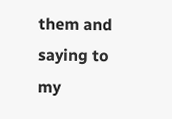them and saying to my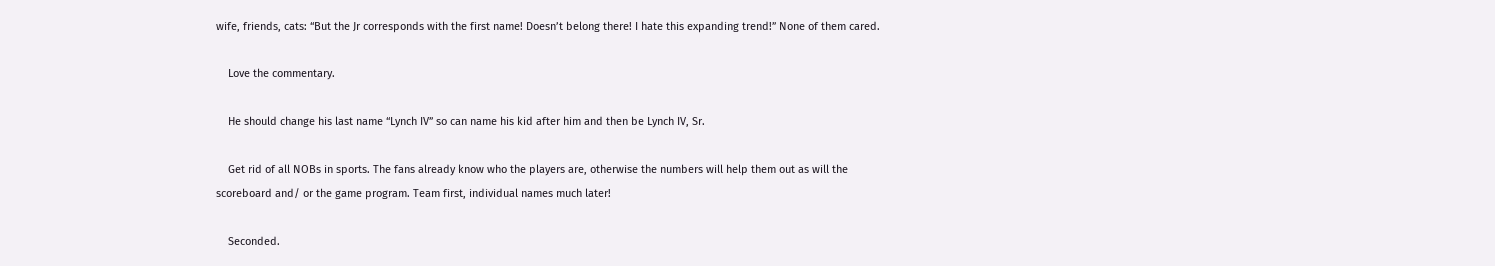wife, friends, cats: “But the Jr corresponds with the first name! Doesn’t belong there! I hate this expanding trend!” None of them cared.

    Love the commentary.

    He should change his last name “Lynch IV” so can name his kid after him and then be Lynch IV, Sr.

    Get rid of all NOBs in sports. The fans already know who the players are, otherwise the numbers will help them out as will the scoreboard and/ or the game program. Team first, individual names much later!

    Seconded.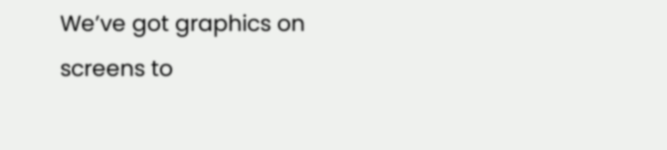We’ve got graphics on screens to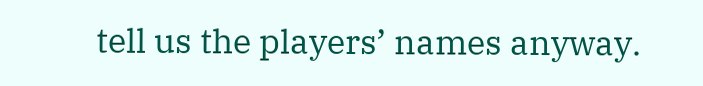tell us the players’ names anyway.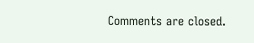Comments are closed.